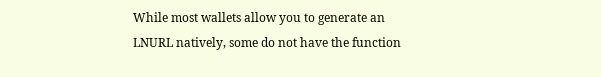While most wallets allow you to generate an LNURL natively, some do not have the function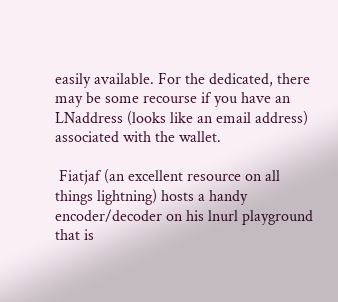easily available. For the dedicated, there may be some recourse if you have an LNaddress (looks like an email address) associated with the wallet.

 Fiatjaf (an excellent resource on all things lightning) hosts a handy encoder/decoder on his lnurl playground that is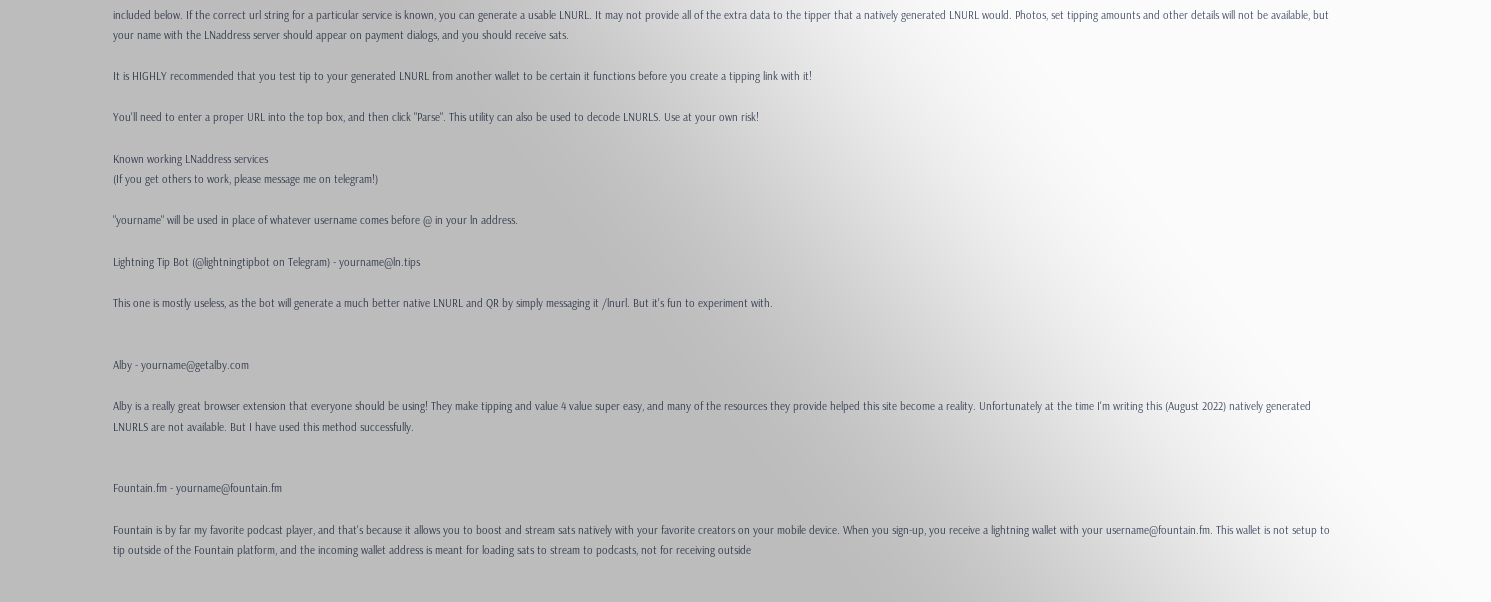included below. If the correct url string for a particular service is known, you can generate a usable LNURL. It may not provide all of the extra data to the tipper that a natively generated LNURL would. Photos, set tipping amounts and other details will not be available, but your name with the LNaddress server should appear on payment dialogs, and you should receive sats.

It is HIGHLY recommended that you test tip to your generated LNURL from another wallet to be certain it functions before you create a tipping link with it!

You'll need to enter a proper URL into the top box, and then click "Parse". This utility can also be used to decode LNURLS. Use at your own risk!

Known working LNaddress services
(If you get others to work, please message me on telegram!)

"yourname" will be used in place of whatever username comes before @ in your ln address.

Lightning Tip Bot (@lightningtipbot on Telegram) - yourname@ln.tips

This one is mostly useless, as the bot will generate a much better native LNURL and QR by simply messaging it /lnurl. But it's fun to experiment with.


Alby - yourname@getalby.com

Alby is a really great browser extension that everyone should be using! They make tipping and value 4 value super easy, and many of the resources they provide helped this site become a reality. Unfortunately at the time I'm writing this (August 2022) natively generated LNURLS are not available. But I have used this method successfully.


Fountain.fm - yourname@fountain.fm

Fountain is by far my favorite podcast player, and that's because it allows you to boost and stream sats natively with your favorite creators on your mobile device. When you sign-up, you receive a lightning wallet with your username@fountain.fm. This wallet is not setup to tip outside of the Fountain platform, and the incoming wallet address is meant for loading sats to stream to podcasts, not for receiving outside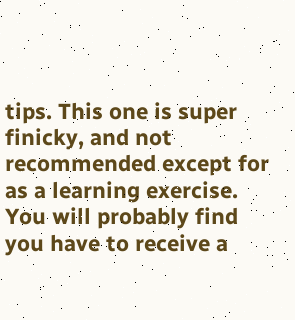tips. This one is super finicky, and not recommended except for as a learning exercise. You will probably find you have to receive a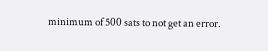minimum of 500 sats to not get an error.